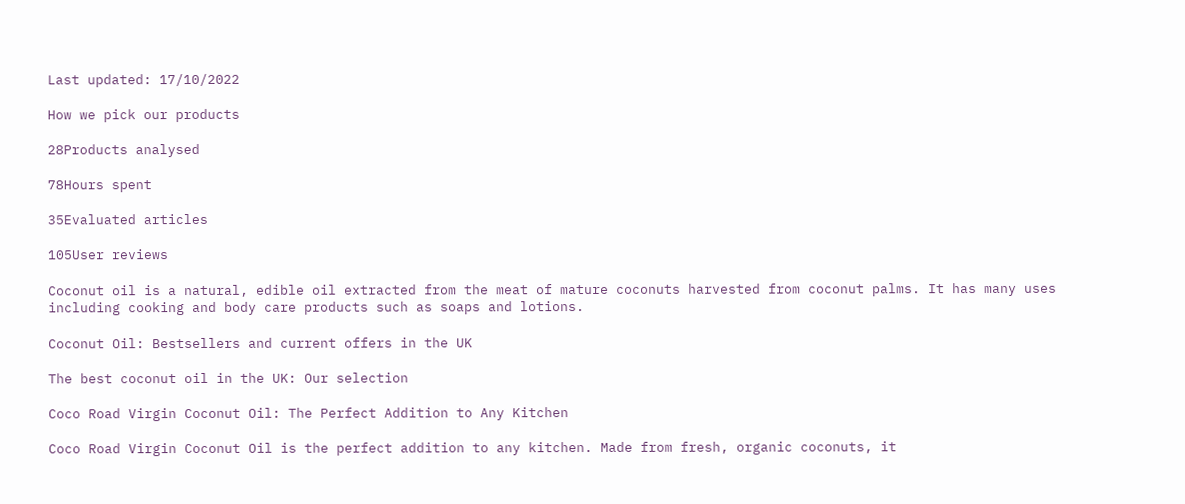Last updated: 17/10/2022

How we pick our products

28Products analysed

78Hours spent

35Evaluated articles

105User reviews

Coconut oil is a natural, edible oil extracted from the meat of mature coconuts harvested from coconut palms. It has many uses including cooking and body care products such as soaps and lotions.

Coconut Oil: Bestsellers and current offers in the UK

The best coconut oil in the UK: Our selection

Coco Road Virgin Coconut Oil: The Perfect Addition to Any Kitchen

Coco Road Virgin Coconut Oil is the perfect addition to any kitchen. Made from fresh, organic coconuts, it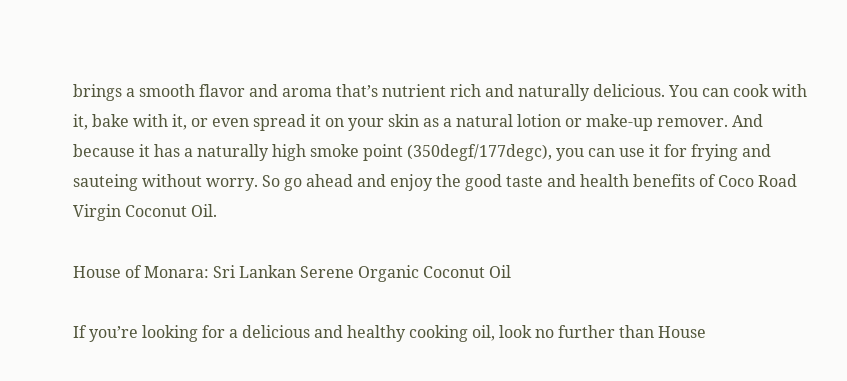brings a smooth flavor and aroma that’s nutrient rich and naturally delicious. You can cook with it, bake with it, or even spread it on your skin as a natural lotion or make-up remover. And because it has a naturally high smoke point (350degf/177degc), you can use it for frying and sauteing without worry. So go ahead and enjoy the good taste and health benefits of Coco Road Virgin Coconut Oil.

House of Monara: Sri Lankan Serene Organic Coconut Oil

If you’re looking for a delicious and healthy cooking oil, look no further than House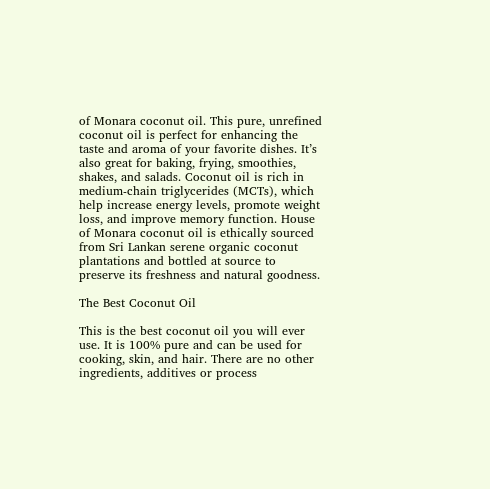of Monara coconut oil. This pure, unrefined coconut oil is perfect for enhancing the taste and aroma of your favorite dishes. It’s also great for baking, frying, smoothies, shakes, and salads. Coconut oil is rich in medium-chain triglycerides (MCTs), which help increase energy levels, promote weight loss, and improve memory function. House of Monara coconut oil is ethically sourced from Sri Lankan serene organic coconut plantations and bottled at source to preserve its freshness and natural goodness.

The Best Coconut Oil

This is the best coconut oil you will ever use. It is 100% pure and can be used for cooking, skin, and hair. There are no other ingredients, additives or process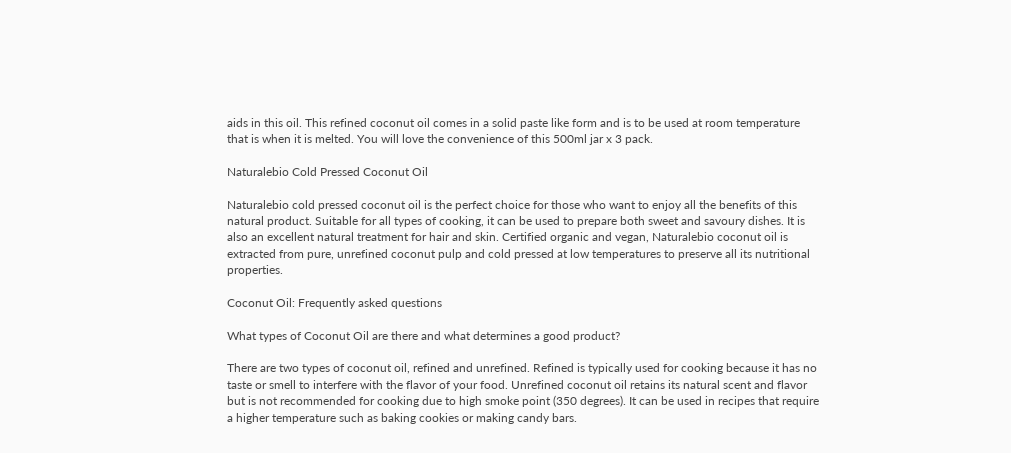aids in this oil. This refined coconut oil comes in a solid paste like form and is to be used at room temperature that is when it is melted. You will love the convenience of this 500ml jar x 3 pack.

Naturalebio Cold Pressed Coconut Oil

Naturalebio cold pressed coconut oil is the perfect choice for those who want to enjoy all the benefits of this natural product. Suitable for all types of cooking, it can be used to prepare both sweet and savoury dishes. It is also an excellent natural treatment for hair and skin. Certified organic and vegan, Naturalebio coconut oil is extracted from pure, unrefined coconut pulp and cold pressed at low temperatures to preserve all its nutritional properties.

Coconut Oil: Frequently asked questions

What types of Coconut Oil are there and what determines a good product?

There are two types of coconut oil, refined and unrefined. Refined is typically used for cooking because it has no taste or smell to interfere with the flavor of your food. Unrefined coconut oil retains its natural scent and flavor but is not recommended for cooking due to high smoke point (350 degrees). It can be used in recipes that require a higher temperature such as baking cookies or making candy bars.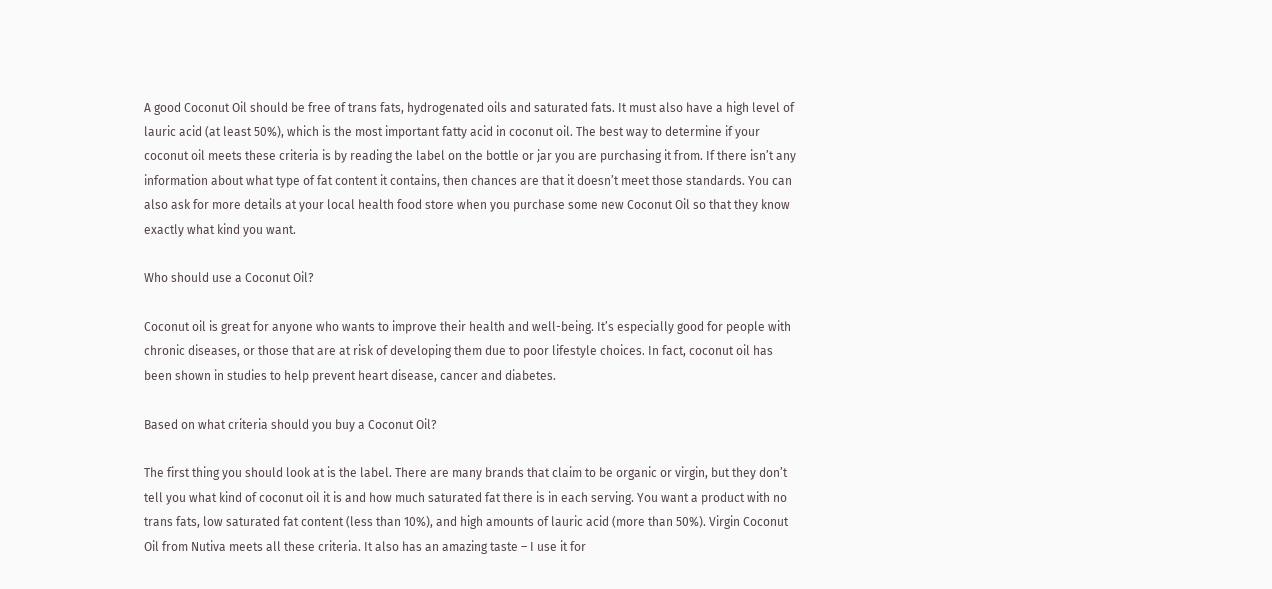A good Coconut Oil should be free of trans fats, hydrogenated oils and saturated fats. It must also have a high level of lauric acid (at least 50%), which is the most important fatty acid in coconut oil. The best way to determine if your coconut oil meets these criteria is by reading the label on the bottle or jar you are purchasing it from. If there isn’t any information about what type of fat content it contains, then chances are that it doesn’t meet those standards. You can also ask for more details at your local health food store when you purchase some new Coconut Oil so that they know exactly what kind you want.

Who should use a Coconut Oil?

Coconut oil is great for anyone who wants to improve their health and well-being. It’s especially good for people with chronic diseases, or those that are at risk of developing them due to poor lifestyle choices. In fact, coconut oil has been shown in studies to help prevent heart disease, cancer and diabetes.

Based on what criteria should you buy a Coconut Oil?

The first thing you should look at is the label. There are many brands that claim to be organic or virgin, but they don’t tell you what kind of coconut oil it is and how much saturated fat there is in each serving. You want a product with no trans fats, low saturated fat content (less than 10%), and high amounts of lauric acid (more than 50%). Virgin Coconut Oil from Nutiva meets all these criteria. It also has an amazing taste – I use it for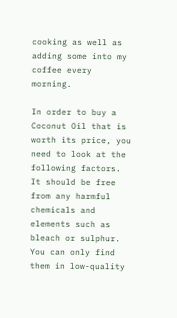cooking as well as adding some into my coffee every morning.

In order to buy a Coconut Oil that is worth its price, you need to look at the following factors. It should be free from any harmful chemicals and elements such as bleach or sulphur. You can only find them in low-quality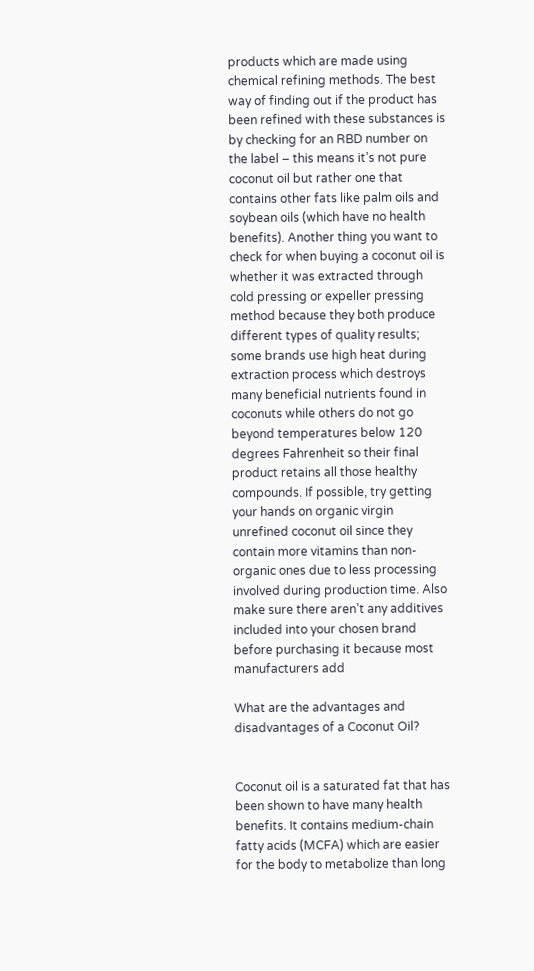products which are made using chemical refining methods. The best way of finding out if the product has been refined with these substances is by checking for an RBD number on the label – this means it’s not pure coconut oil but rather one that contains other fats like palm oils and soybean oils (which have no health benefits). Another thing you want to check for when buying a coconut oil is whether it was extracted through cold pressing or expeller pressing method because they both produce different types of quality results; some brands use high heat during extraction process which destroys many beneficial nutrients found in coconuts while others do not go beyond temperatures below 120 degrees Fahrenheit so their final product retains all those healthy compounds. If possible, try getting your hands on organic virgin unrefined coconut oil since they contain more vitamins than non-organic ones due to less processing involved during production time. Also make sure there aren’t any additives included into your chosen brand before purchasing it because most manufacturers add

What are the advantages and disadvantages of a Coconut Oil?


Coconut oil is a saturated fat that has been shown to have many health benefits. It contains medium-chain fatty acids (MCFA) which are easier for the body to metabolize than long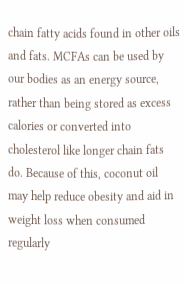chain fatty acids found in other oils and fats. MCFAs can be used by our bodies as an energy source, rather than being stored as excess calories or converted into cholesterol like longer chain fats do. Because of this, coconut oil may help reduce obesity and aid in weight loss when consumed regularly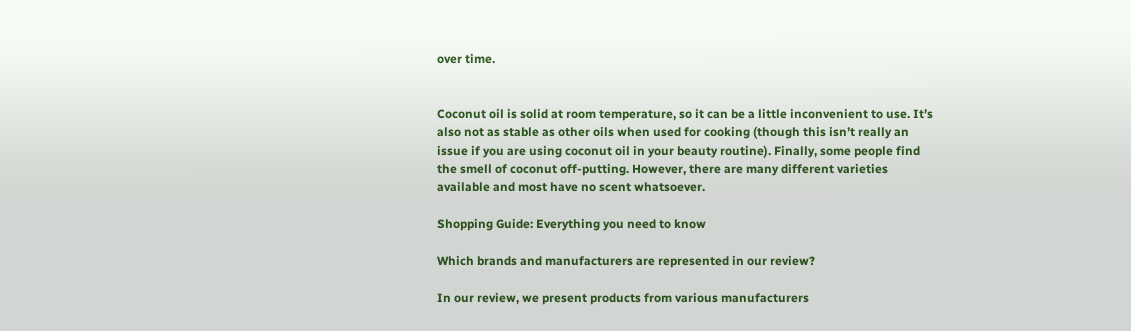over time.


Coconut oil is solid at room temperature, so it can be a little inconvenient to use. It’s also not as stable as other oils when used for cooking (though this isn’t really an issue if you are using coconut oil in your beauty routine). Finally, some people find the smell of coconut off-putting. However, there are many different varieties available and most have no scent whatsoever.

Shopping Guide: Everything you need to know

Which brands and manufacturers are represented in our review?

In our review, we present products from various manufacturers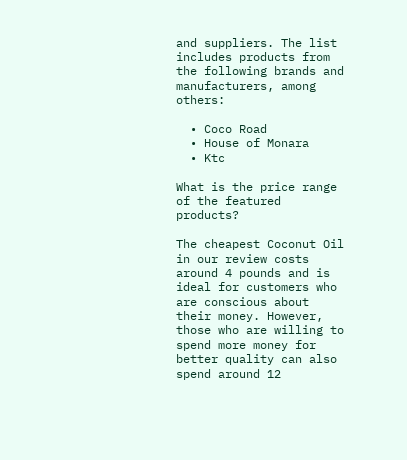and suppliers. The list includes products from the following brands and manufacturers, among others:

  • Coco Road
  • House of Monara
  • Ktc

What is the price range of the featured products?

The cheapest Coconut Oil in our review costs around 4 pounds and is ideal for customers who are conscious about their money. However, those who are willing to spend more money for better quality can also spend around 12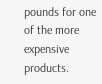pounds for one of the more expensive products.